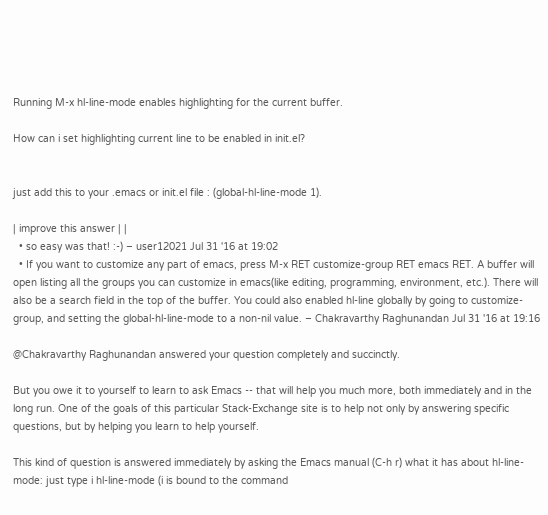Running M-x hl-line-mode enables highlighting for the current buffer.

How can i set highlighting current line to be enabled in init.el?


just add this to your .emacs or init.el file : (global-hl-line-mode 1).

| improve this answer | |
  • so easy was that! :-) – user12021 Jul 31 '16 at 19:02
  • If you want to customize any part of emacs, press M-x RET customize-group RET emacs RET. A buffer will open listing all the groups you can customize in emacs(like editing, programming, environment, etc.). There will also be a search field in the top of the buffer. You could also enabled hl-line globally by going to customize-group, and setting the global-hl-line-mode to a non-nil value. – Chakravarthy Raghunandan Jul 31 '16 at 19:16

@Chakravarthy Raghunandan answered your question completely and succinctly.

But you owe it to yourself to learn to ask Emacs -- that will help you much more, both immediately and in the long run. One of the goals of this particular Stack-Exchange site is to help not only by answering specific questions, but by helping you learn to help yourself.

This kind of question is answered immediately by asking the Emacs manual (C-h r) what it has about hl-line-mode: just type i hl-line-mode (i is bound to the command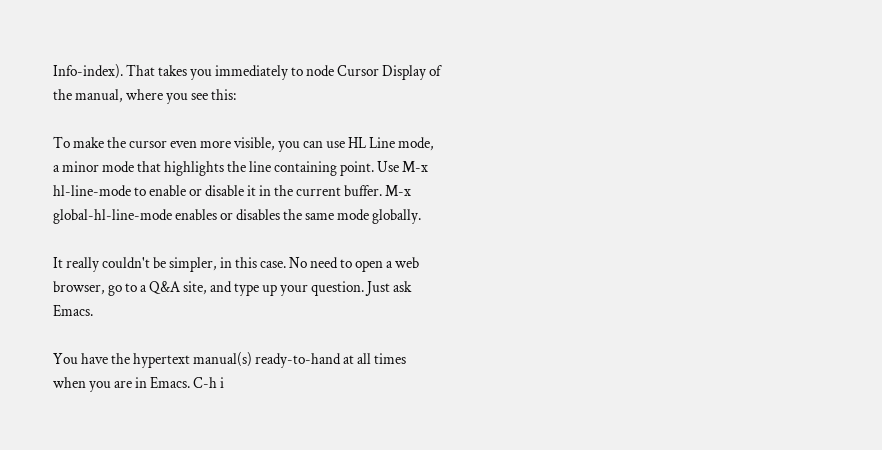Info-index). That takes you immediately to node Cursor Display of the manual, where you see this:

To make the cursor even more visible, you can use HL Line mode, a minor mode that highlights the line containing point. Use M-x hl-line-mode to enable or disable it in the current buffer. M-x global-hl-line-mode enables or disables the same mode globally.

It really couldn't be simpler, in this case. No need to open a web browser, go to a Q&A site, and type up your question. Just ask Emacs.

You have the hypertext manual(s) ready-to-hand at all times when you are in Emacs. C-h i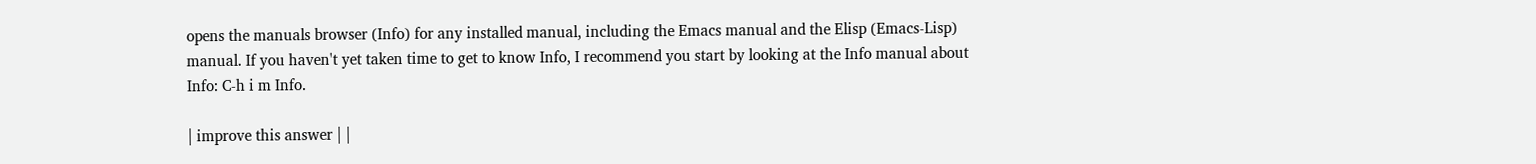opens the manuals browser (Info) for any installed manual, including the Emacs manual and the Elisp (Emacs-Lisp) manual. If you haven't yet taken time to get to know Info, I recommend you start by looking at the Info manual about Info: C-h i m Info.

| improve this answer | |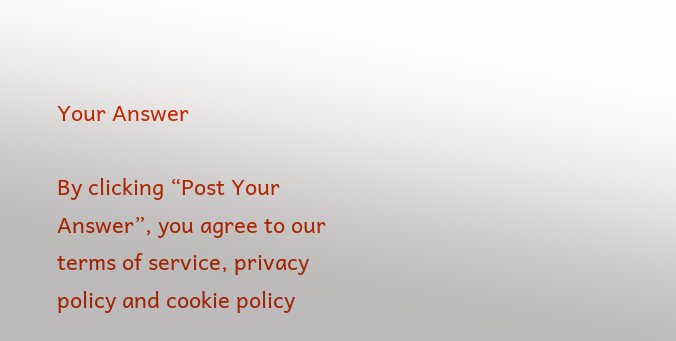Your Answer

By clicking “Post Your Answer”, you agree to our terms of service, privacy policy and cookie policy